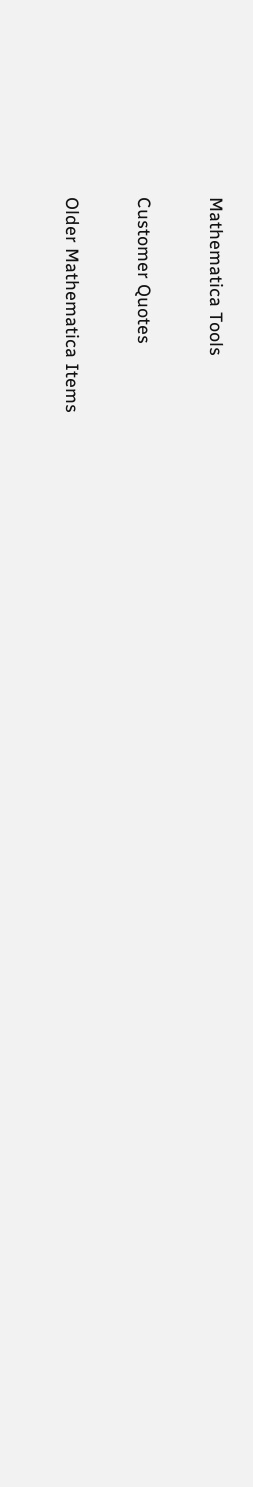Mathematica Tools

Customer Quotes

Older Mathematica Items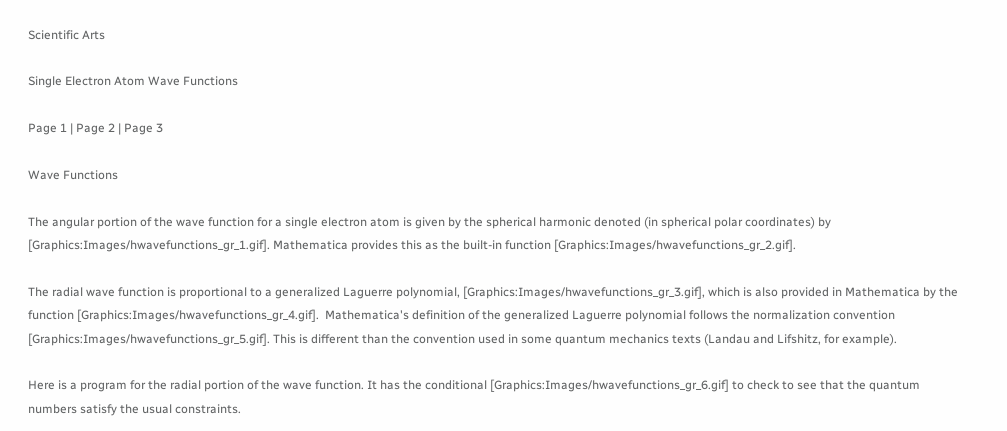Scientific Arts

Single Electron Atom Wave Functions

Page 1 | Page 2 | Page 3

Wave Functions

The angular portion of the wave function for a single electron atom is given by the spherical harmonic denoted (in spherical polar coordinates) by [Graphics:Images/hwavefunctions_gr_1.gif]. Mathematica provides this as the built-in function [Graphics:Images/hwavefunctions_gr_2.gif].

The radial wave function is proportional to a generalized Laguerre polynomial, [Graphics:Images/hwavefunctions_gr_3.gif], which is also provided in Mathematica by the function [Graphics:Images/hwavefunctions_gr_4.gif].  Mathematica's definition of the generalized Laguerre polynomial follows the normalization convention [Graphics:Images/hwavefunctions_gr_5.gif]. This is different than the convention used in some quantum mechanics texts (Landau and Lifshitz, for example).

Here is a program for the radial portion of the wave function. It has the conditional [Graphics:Images/hwavefunctions_gr_6.gif] to check to see that the quantum numbers satisfy the usual constraints.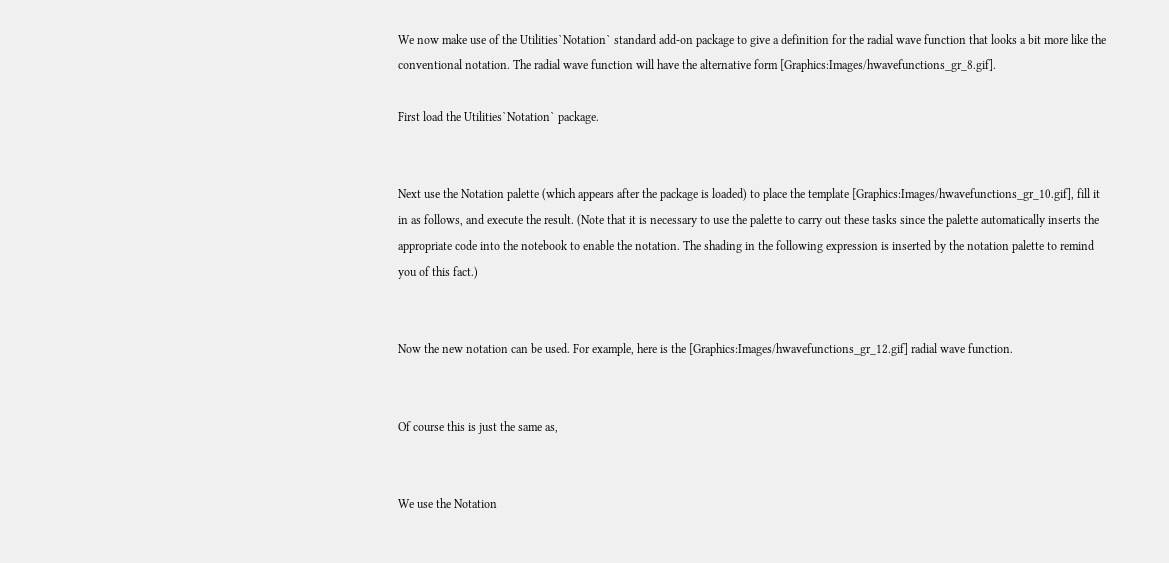We now make use of the Utilities`Notation` standard add-on package to give a definition for the radial wave function that looks a bit more like the conventional notation. The radial wave function will have the alternative form [Graphics:Images/hwavefunctions_gr_8.gif].

First load the Utilities`Notation` package.


Next use the Notation palette (which appears after the package is loaded) to place the template [Graphics:Images/hwavefunctions_gr_10.gif], fill it in as follows, and execute the result. (Note that it is necessary to use the palette to carry out these tasks since the palette automatically inserts the appropriate code into the notebook to enable the notation. The shading in the following expression is inserted by the notation palette to remind you of this fact.)


Now the new notation can be used. For example, here is the [Graphics:Images/hwavefunctions_gr_12.gif] radial wave function.


Of course this is just the same as,


We use the Notation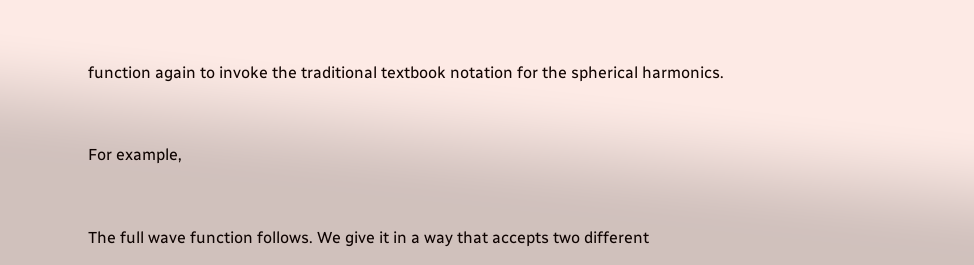function again to invoke the traditional textbook notation for the spherical harmonics.


For example,


The full wave function follows. We give it in a way that accepts two different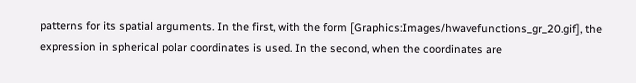patterns for its spatial arguments. In the first, with the form [Graphics:Images/hwavefunctions_gr_20.gif], the expression in spherical polar coordinates is used. In the second, when the coordinates are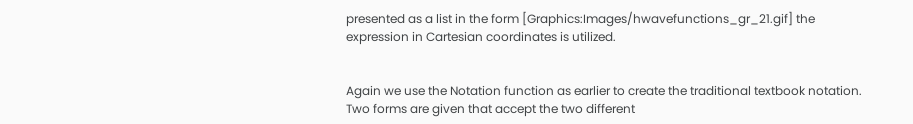presented as a list in the form [Graphics:Images/hwavefunctions_gr_21.gif] the expression in Cartesian coordinates is utilized.


Again we use the Notation function as earlier to create the traditional textbook notation. Two forms are given that accept the two different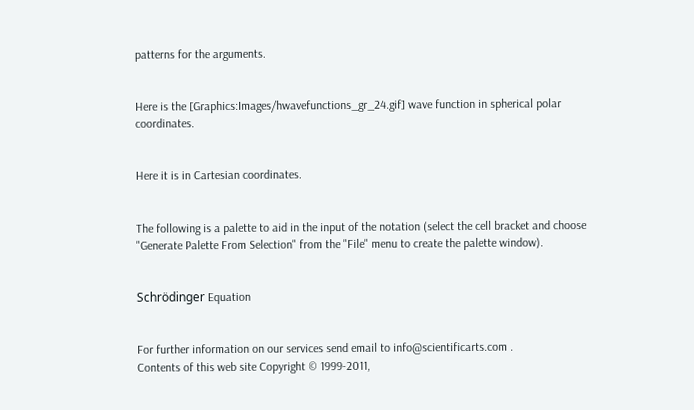patterns for the arguments.


Here is the [Graphics:Images/hwavefunctions_gr_24.gif] wave function in spherical polar coordinates.


Here it is in Cartesian coordinates.


The following is a palette to aid in the input of the notation (select the cell bracket and choose "Generate Palette From Selection" from the "File" menu to create the palette window).


Schrödinger Equation


For further information on our services send email to info@scientificarts.com .
Contents of this web site Copyright © 1999-2011,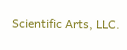Scientific Arts, LLC.